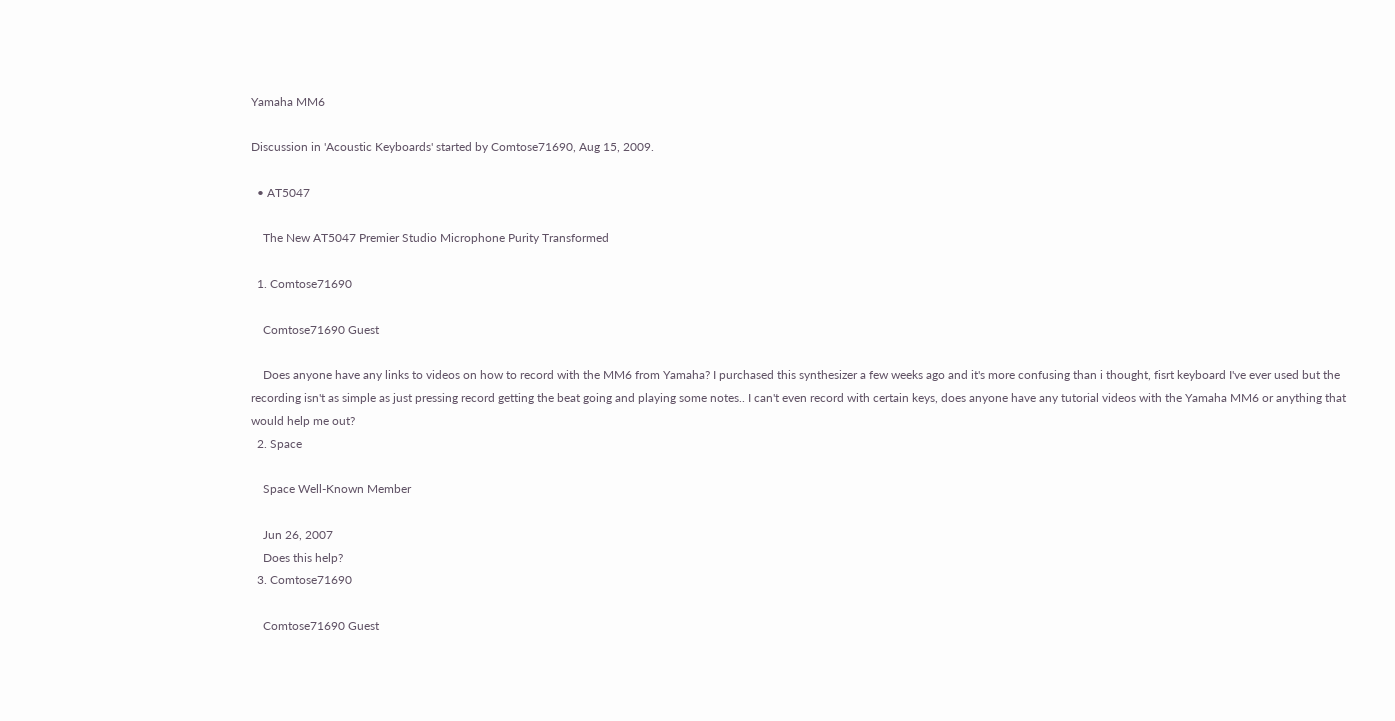Yamaha MM6

Discussion in 'Acoustic Keyboards' started by Comtose71690, Aug 15, 2009.

  • AT5047

    The New AT5047 Premier Studio Microphone Purity Transformed

  1. Comtose71690

    Comtose71690 Guest

    Does anyone have any links to videos on how to record with the MM6 from Yamaha? I purchased this synthesizer a few weeks ago and it's more confusing than i thought, fisrt keyboard I've ever used but the recording isn't as simple as just pressing record getting the beat going and playing some notes.. I can't even record with certain keys, does anyone have any tutorial videos with the Yamaha MM6 or anything that would help me out?
  2. Space

    Space Well-Known Member

    Jun 26, 2007
    Does this help?
  3. Comtose71690

    Comtose71690 Guest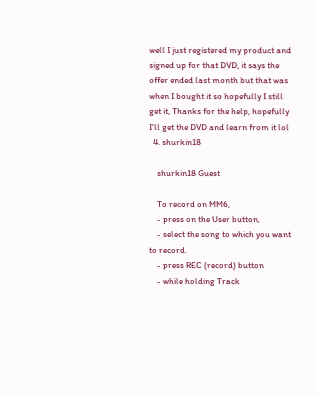well I just registered my product and signed up for that DVD, it says the offer ended last month but that was when I bought it so hopefully I still get it, Thanks for the help, hopefully I'll get the DVD and learn from it lol
  4. shurkin18

    shurkin18 Guest

    To record on MM6,
    - press on the User button,
    - select the song to which you want to record.
    - press REC (record) button
    - while holding Track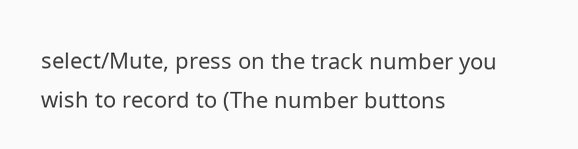select/Mute, press on the track number you wish to record to (The number buttons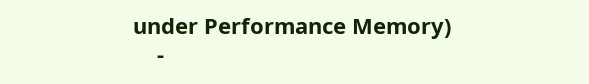under Performance Memory)
    -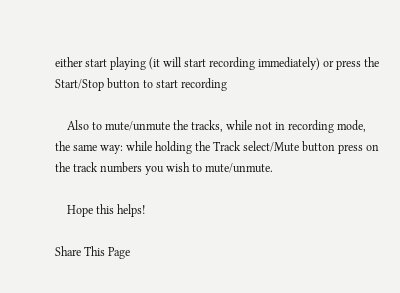either start playing (it will start recording immediately) or press the Start/Stop button to start recording

    Also to mute/unmute the tracks, while not in recording mode, the same way: while holding the Track select/Mute button press on the track numbers you wish to mute/unmute.

    Hope this helps!

Share This Page